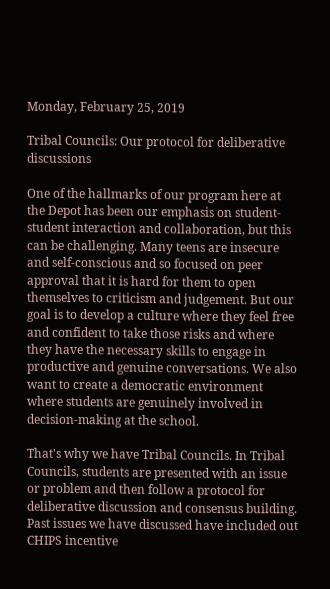Monday, February 25, 2019

Tribal Councils: Our protocol for deliberative discussions

One of the hallmarks of our program here at the Depot has been our emphasis on student-student interaction and collaboration, but this can be challenging. Many teens are insecure and self-conscious and so focused on peer approval that it is hard for them to open themselves to criticism and judgement. But our goal is to develop a culture where they feel free and confident to take those risks and where they have the necessary skills to engage in productive and genuine conversations. We also want to create a democratic environment where students are genuinely involved in decision-making at the school.

That's why we have Tribal Councils. In Tribal Councils, students are presented with an issue or problem and then follow a protocol for deliberative discussion and consensus building. Past issues we have discussed have included out CHIPS incentive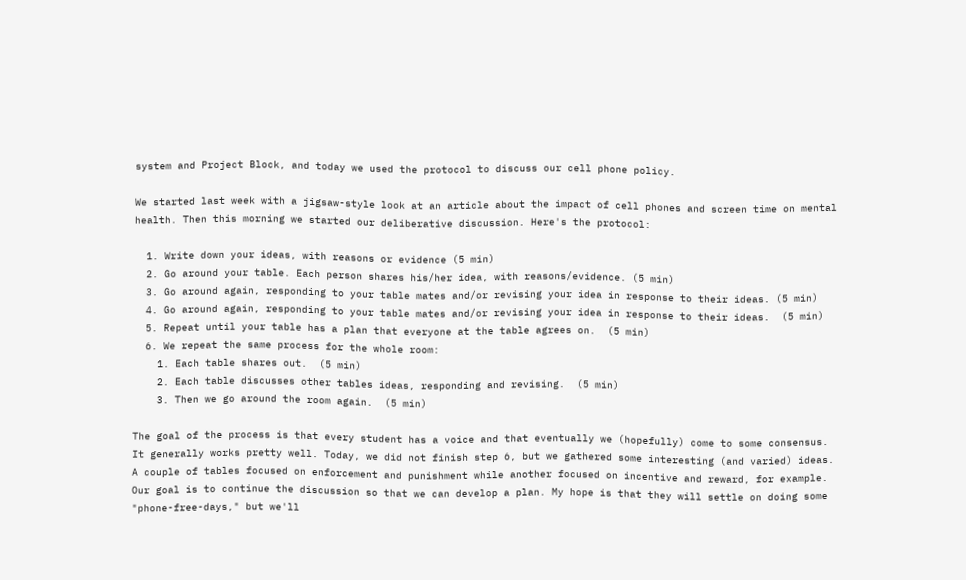system and Project Block, and today we used the protocol to discuss our cell phone policy.

We started last week with a jigsaw-style look at an article about the impact of cell phones and screen time on mental health. Then this morning we started our deliberative discussion. Here's the protocol:

  1. Write down your ideas, with reasons or evidence (5 min)
  2. Go around your table. Each person shares his/her idea, with reasons/evidence. (5 min)
  3. Go around again, responding to your table mates and/or revising your idea in response to their ideas. (5 min)
  4. Go around again, responding to your table mates and/or revising your idea in response to their ideas.  (5 min)
  5. Repeat until your table has a plan that everyone at the table agrees on.  (5 min)
  6. We repeat the same process for the whole room:
    1. Each table shares out.  (5 min)
    2. Each table discusses other tables ideas, responding and revising.  (5 min)
    3. Then we go around the room again.  (5 min)

The goal of the process is that every student has a voice and that eventually we (hopefully) come to some consensus. It generally works pretty well. Today, we did not finish step 6, but we gathered some interesting (and varied) ideas. A couple of tables focused on enforcement and punishment while another focused on incentive and reward, for example. Our goal is to continue the discussion so that we can develop a plan. My hope is that they will settle on doing some "phone-free-days," but we'll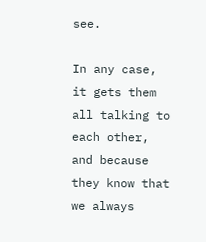see.

In any case, it gets them all talking to each other, and because they know that we always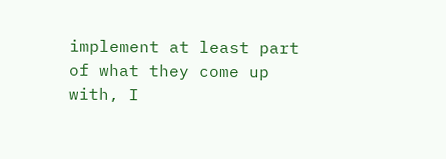implement at least part of what they come up with, I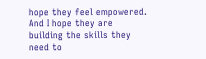hope they feel empowered. And I hope they are building the skills they need to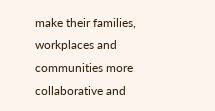make their families, workplaces and communities more collaborative and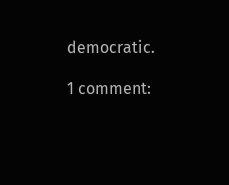democratic.

1 comment: